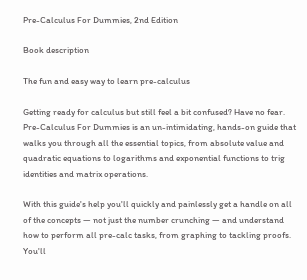Pre-Calculus For Dummies, 2nd Edition

Book description

The fun and easy way to learn pre-calculus

Getting ready for calculus but still feel a bit confused? Have no fear. Pre-Calculus For Dummies is an un-intimidating, hands-on guide that walks you through all the essential topics, from absolute value and quadratic equations to logarithms and exponential functions to trig identities and matrix operations.

With this guide's help you'll quickly and painlessly get a handle on all of the concepts — not just the number crunching — and understand how to perform all pre-calc tasks, from graphing to tackling proofs. You'll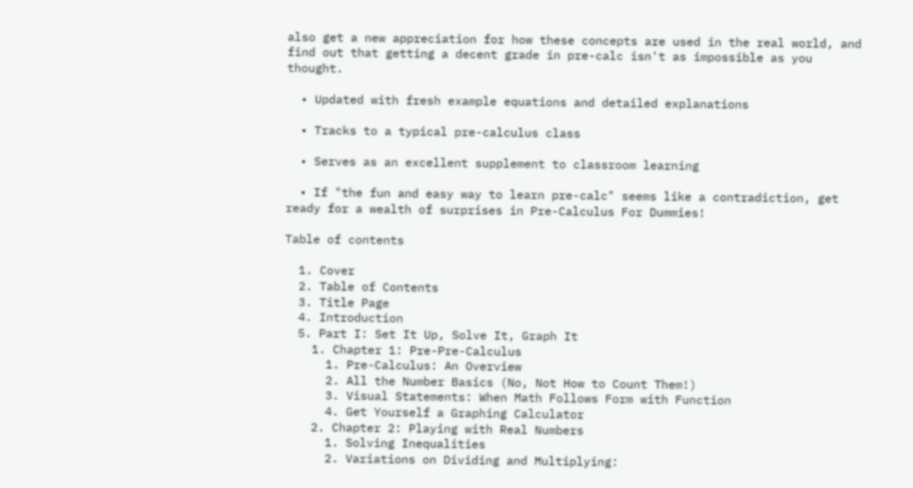also get a new appreciation for how these concepts are used in the real world, and find out that getting a decent grade in pre-calc isn't as impossible as you thought.

  • Updated with fresh example equations and detailed explanations

  • Tracks to a typical pre-calculus class

  • Serves as an excellent supplement to classroom learning

  • If "the fun and easy way to learn pre-calc" seems like a contradiction, get ready for a wealth of surprises in Pre-Calculus For Dummies!

Table of contents

  1. Cover
  2. Table of Contents
  3. Title Page
  4. Introduction
  5. Part I: Set It Up, Solve It, Graph It
    1. Chapter 1: Pre-Pre-Calculus
      1. Pre-Calculus: An Overview
      2. All the Number Basics (No, Not How to Count Them!)
      3. Visual Statements: When Math Follows Form with Function
      4. Get Yourself a Graphing Calculator
    2. Chapter 2: Playing with Real Numbers
      1. Solving Inequalities
      2. Variations on Dividing and Multiplying: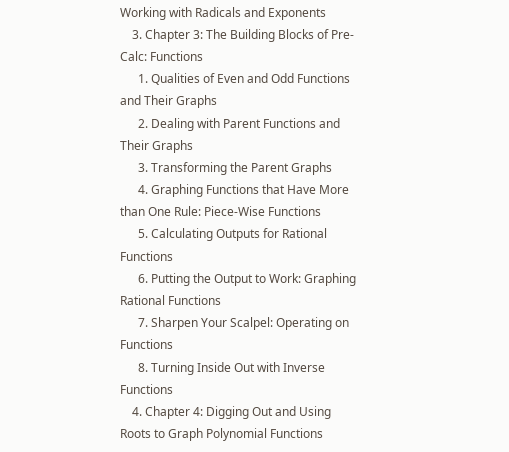Working with Radicals and Exponents
    3. Chapter 3: The Building Blocks of Pre-Calc: Functions
      1. Qualities of Even and Odd Functions and Their Graphs
      2. Dealing with Parent Functions and Their Graphs
      3. Transforming the Parent Graphs
      4. Graphing Functions that Have More than One Rule: Piece-Wise Functions
      5. Calculating Outputs for Rational Functions
      6. Putting the Output to Work: Graphing Rational Functions
      7. Sharpen Your Scalpel: Operating on Functions
      8. Turning Inside Out with Inverse Functions
    4. Chapter 4: Digging Out and Using Roots to Graph Polynomial Functions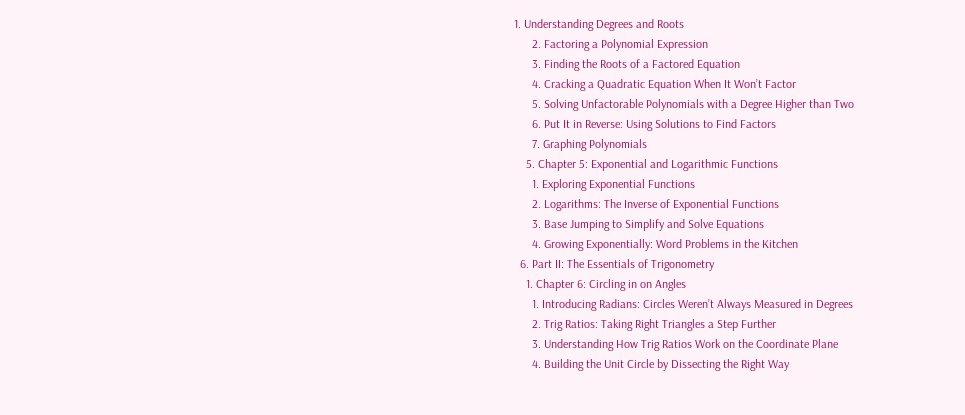1. Understanding Degrees and Roots
      2. Factoring a Polynomial Expression
      3. Finding the Roots of a Factored Equation
      4. Cracking a Quadratic Equation When It Won’t Factor
      5. Solving Unfactorable Polynomials with a Degree Higher than Two
      6. Put It in Reverse: Using Solutions to Find Factors
      7. Graphing Polynomials
    5. Chapter 5: Exponential and Logarithmic Functions
      1. Exploring Exponential Functions
      2. Logarithms: The Inverse of Exponential Functions
      3. Base Jumping to Simplify and Solve Equations
      4. Growing Exponentially: Word Problems in the Kitchen
  6. Part II: The Essentials of Trigonometry
    1. Chapter 6: Circling in on Angles
      1. Introducing Radians: Circles Weren’t Always Measured in Degrees
      2. Trig Ratios: Taking Right Triangles a Step Further
      3. Understanding How Trig Ratios Work on the Coordinate Plane
      4. Building the Unit Circle by Dissecting the Right Way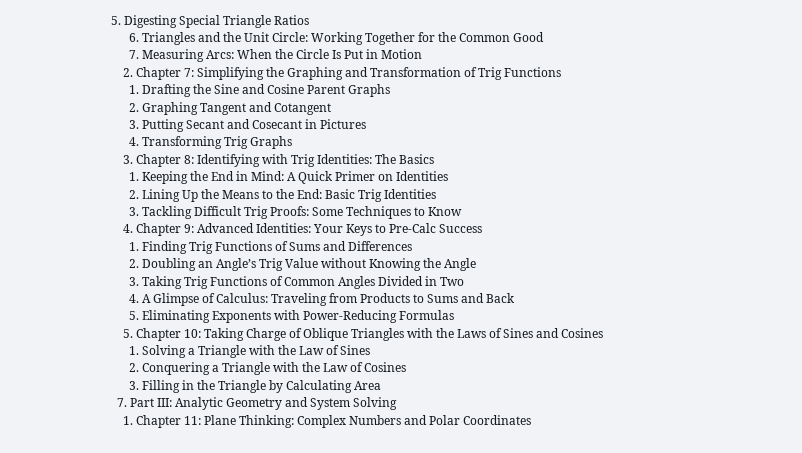5. Digesting Special Triangle Ratios
      6. Triangles and the Unit Circle: Working Together for the Common Good
      7. Measuring Arcs: When the Circle Is Put in Motion
    2. Chapter 7: Simplifying the Graphing and Transformation of Trig Functions
      1. Drafting the Sine and Cosine Parent Graphs
      2. Graphing Tangent and Cotangent
      3. Putting Secant and Cosecant in Pictures
      4. Transforming Trig Graphs
    3. Chapter 8: Identifying with Trig Identities: The Basics
      1. Keeping the End in Mind: A Quick Primer on Identities
      2. Lining Up the Means to the End: Basic Trig Identities
      3. Tackling Difficult Trig Proofs: Some Techniques to Know
    4. Chapter 9: Advanced Identities: Your Keys to Pre-Calc Success
      1. Finding Trig Functions of Sums and Differences
      2. Doubling an Angle’s Trig Value without Knowing the Angle
      3. Taking Trig Functions of Common Angles Divided in Two
      4. A Glimpse of Calculus: Traveling from Products to Sums and Back
      5. Eliminating Exponents with Power-Reducing Formulas
    5. Chapter 10: Taking Charge of Oblique Triangles with the Laws of Sines and Cosines
      1. Solving a Triangle with the Law of Sines
      2. Conquering a Triangle with the Law of Cosines
      3. Filling in the Triangle by Calculating Area
  7. Part III: Analytic Geometry and System Solving
    1. Chapter 11: Plane Thinking: Complex Numbers and Polar Coordinates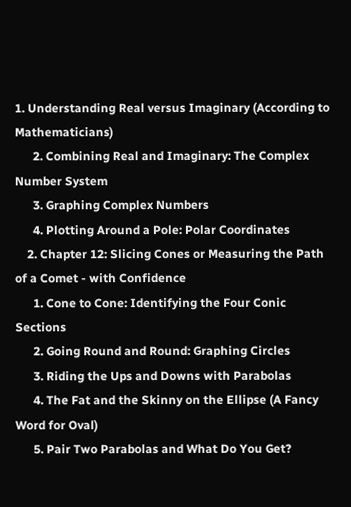1. Understanding Real versus Imaginary (According to Mathematicians)
      2. Combining Real and Imaginary: The Complex Number System
      3. Graphing Complex Numbers
      4. Plotting Around a Pole: Polar Coordinates
    2. Chapter 12: Slicing Cones or Measuring the Path of a Comet - with Confidence
      1. Cone to Cone: Identifying the Four Conic Sections
      2. Going Round and Round: Graphing Circles
      3. Riding the Ups and Downs with Parabolas
      4. The Fat and the Skinny on the Ellipse (A Fancy Word for Oval)
      5. Pair Two Parabolas and What Do You Get?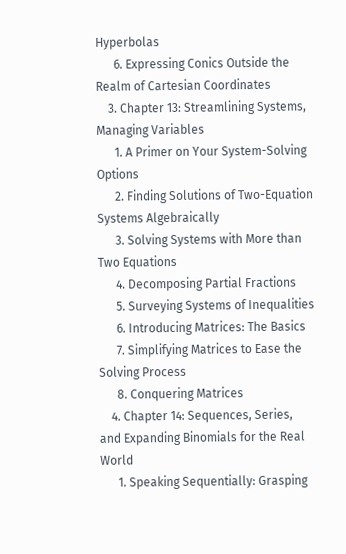Hyperbolas
      6. Expressing Conics Outside the Realm of Cartesian Coordinates
    3. Chapter 13: Streamlining Systems, Managing Variables
      1. A Primer on Your System-Solving Options
      2. Finding Solutions of Two-Equation Systems Algebraically
      3. Solving Systems with More than Two Equations
      4. Decomposing Partial Fractions
      5. Surveying Systems of Inequalities
      6. Introducing Matrices: The Basics
      7. Simplifying Matrices to Ease the Solving Process
      8. Conquering Matrices
    4. Chapter 14: Sequences, Series, and Expanding Binomials for the Real World
      1. Speaking Sequentially: Grasping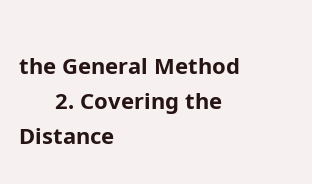the General Method
      2. Covering the Distance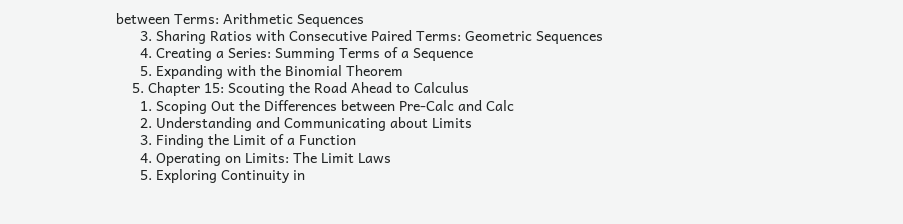between Terms: Arithmetic Sequences
      3. Sharing Ratios with Consecutive Paired Terms: Geometric Sequences
      4. Creating a Series: Summing Terms of a Sequence
      5. Expanding with the Binomial Theorem
    5. Chapter 15: Scouting the Road Ahead to Calculus
      1. Scoping Out the Differences between Pre-Calc and Calc
      2. Understanding and Communicating about Limits
      3. Finding the Limit of a Function
      4. Operating on Limits: The Limit Laws
      5. Exploring Continuity in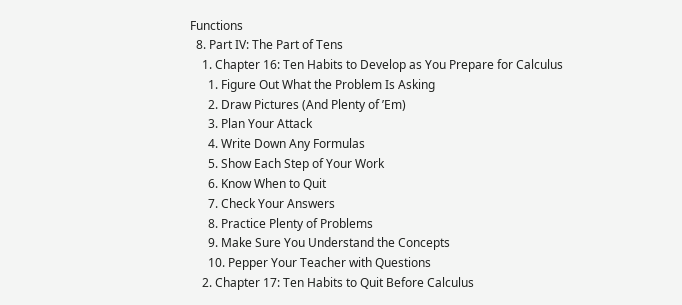Functions
  8. Part IV: The Part of Tens
    1. Chapter 16: Ten Habits to Develop as You Prepare for Calculus
      1. Figure Out What the Problem Is Asking
      2. Draw Pictures (And Plenty of ’Em)
      3. Plan Your Attack
      4. Write Down Any Formulas
      5. Show Each Step of Your Work
      6. Know When to Quit
      7. Check Your Answers
      8. Practice Plenty of Problems
      9. Make Sure You Understand the Concepts
      10. Pepper Your Teacher with Questions
    2. Chapter 17: Ten Habits to Quit Before Calculus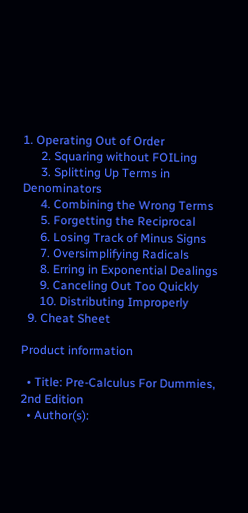1. Operating Out of Order
      2. Squaring without FOILing
      3. Splitting Up Terms in Denominators
      4. Combining the Wrong Terms
      5. Forgetting the Reciprocal
      6. Losing Track of Minus Signs
      7. Oversimplifying Radicals
      8. Erring in Exponential Dealings
      9. Canceling Out Too Quickly
      10. Distributing Improperly
  9. Cheat Sheet

Product information

  • Title: Pre-Calculus For Dummies, 2nd Edition
  • Author(s):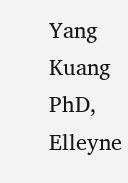Yang Kuang PhD, Elleyne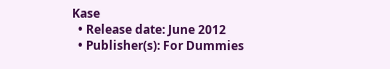Kase
  • Release date: June 2012
  • Publisher(s): For Dummies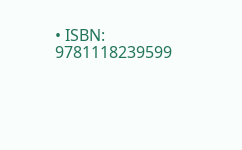• ISBN: 9781118239599